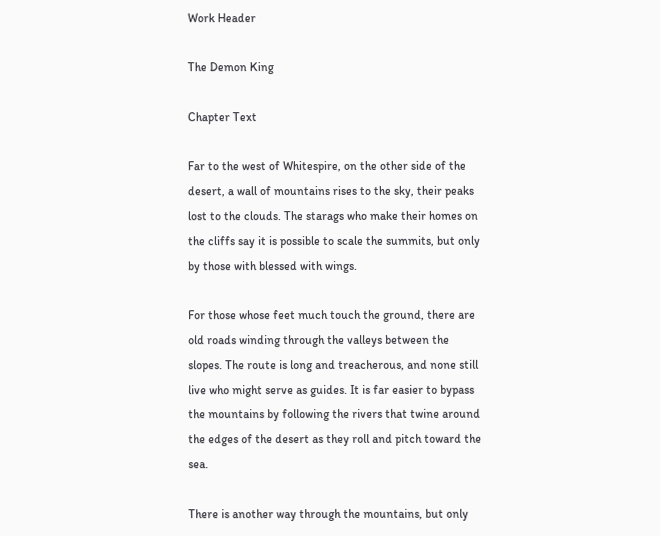Work Header

The Demon King

Chapter Text

Far to the west of Whitespire, on the other side of the desert, a wall of mountains rises to the sky, their peaks lost to the clouds. The starags who make their homes on the cliffs say it is possible to scale the summits, but only by those with blessed with wings.

For those whose feet much touch the ground, there are old roads winding through the valleys between the slopes. The route is long and treacherous, and none still live who might serve as guides. It is far easier to bypass the mountains by following the rivers that twine around the edges of the desert as they roll and pitch toward the sea.

There is another way through the mountains, but only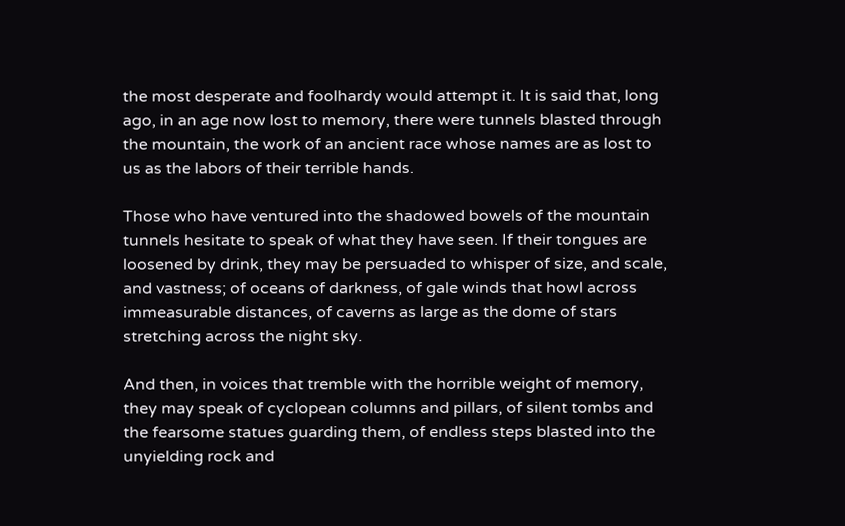the most desperate and foolhardy would attempt it. It is said that, long ago, in an age now lost to memory, there were tunnels blasted through the mountain, the work of an ancient race whose names are as lost to us as the labors of their terrible hands.

Those who have ventured into the shadowed bowels of the mountain tunnels hesitate to speak of what they have seen. If their tongues are loosened by drink, they may be persuaded to whisper of size, and scale, and vastness; of oceans of darkness, of gale winds that howl across immeasurable distances, of caverns as large as the dome of stars stretching across the night sky.

And then, in voices that tremble with the horrible weight of memory, they may speak of cyclopean columns and pillars, of silent tombs and the fearsome statues guarding them, of endless steps blasted into the unyielding rock and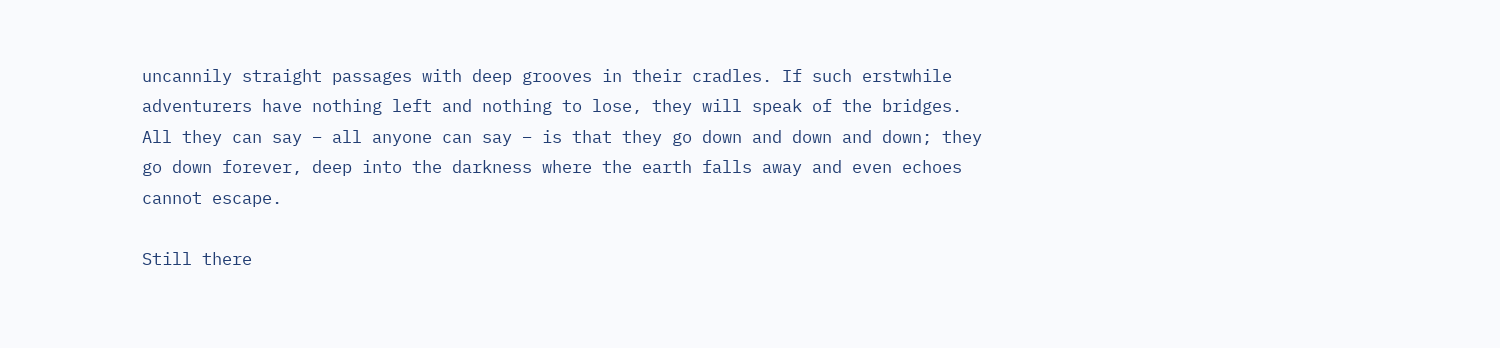uncannily straight passages with deep grooves in their cradles. If such erstwhile adventurers have nothing left and nothing to lose, they will speak of the bridges. All they can say – all anyone can say – is that they go down and down and down; they go down forever, deep into the darkness where the earth falls away and even echoes cannot escape.

Still there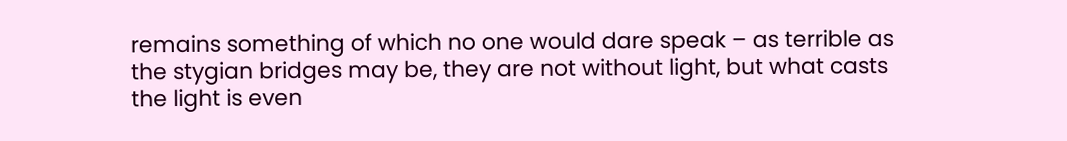remains something of which no one would dare speak – as terrible as the stygian bridges may be, they are not without light, but what casts the light is even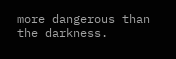more dangerous than the darkness.